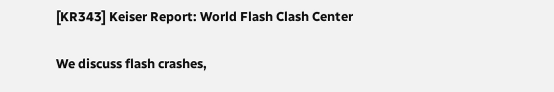[KR343] Keiser Report: World Flash Clash Center

We discuss flash crashes,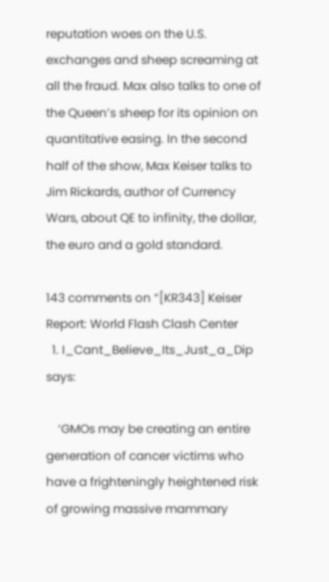reputation woes on the U.S. exchanges and sheep screaming at all the fraud. Max also talks to one of the Queen’s sheep for its opinion on quantitative easing. In the second half of the show, Max Keiser talks to Jim Rickards, author of Currency Wars, about QE to infinity, the dollar, the euro and a gold standard.

143 comments on “[KR343] Keiser Report: World Flash Clash Center
  1. I_Cant_Believe_Its_Just_a_Dip says:

    ‘GMOs may be creating an entire generation of cancer victims who have a frighteningly heightened risk of growing massive mammary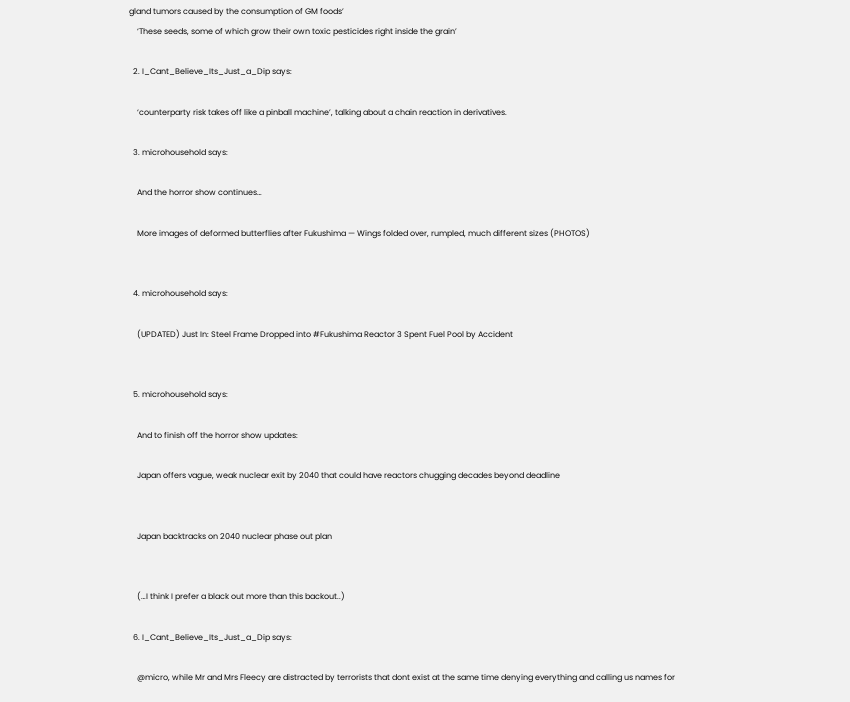gland tumors caused by the consumption of GM foods’
    ‘These seeds, some of which grow their own toxic pesticides right inside the grain’

  2. I_Cant_Believe_Its_Just_a_Dip says:

    ‘counterparty risk takes off like a pinball machine’, talking about a chain reaction in derivatives.

  3. microhousehold says:

    And the horror show continues…

    More images of deformed butterflies after Fukushima — Wings folded over, rumpled, much different sizes (PHOTOS)


  4. microhousehold says:

    (UPDATED) Just In: Steel Frame Dropped into #Fukushima Reactor 3 Spent Fuel Pool by Accident


  5. microhousehold says:

    And to finish off the horror show updates:

    Japan offers vague, weak nuclear exit by 2040 that could have reactors chugging decades beyond deadline


    Japan backtracks on 2040 nuclear phase out plan


    (…I think I prefer a black out more than this backout..)

  6. I_Cant_Believe_Its_Just_a_Dip says:

    @micro, while Mr and Mrs Fleecy are distracted by terrorists that dont exist at the same time denying everything and calling us names for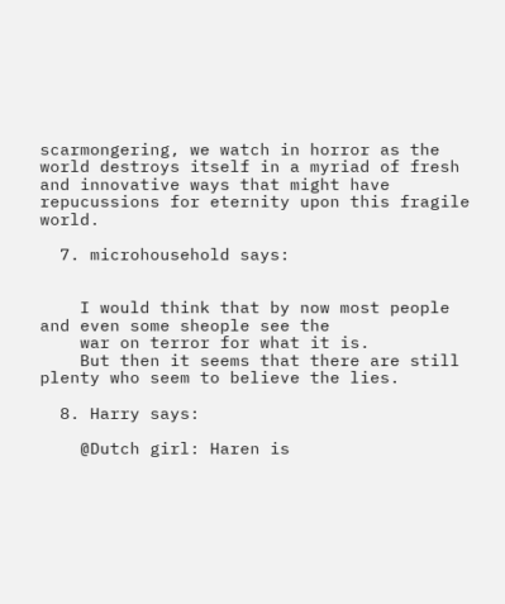scarmongering, we watch in horror as the world destroys itself in a myriad of fresh and innovative ways that might have repucussions for eternity upon this fragile world.

  7. microhousehold says:


    I would think that by now most people and even some sheople see the
    war on terror for what it is.
    But then it seems that there are still plenty who seem to believe the lies.

  8. Harry says:

    @Dutch girl: Haren is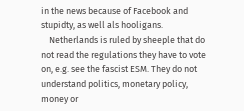in the news because of Facebook and stupidty, as well als hooligans.
    Netherlands is ruled by sheeple that do not read the regulations they have to vote on, e.g. see the fascist ESM. They do not understand politics, monetary policy, money or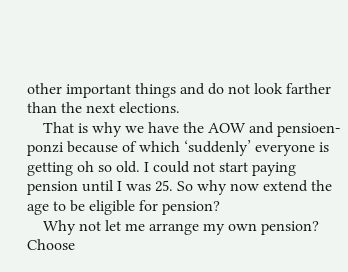other important things and do not look farther than the next elections.
    That is why we have the AOW and pensioen-ponzi because of which ‘suddenly’ everyone is getting oh so old. I could not start paying pension until I was 25. So why now extend the age to be eligible for pension?
    Why not let me arrange my own pension? Choose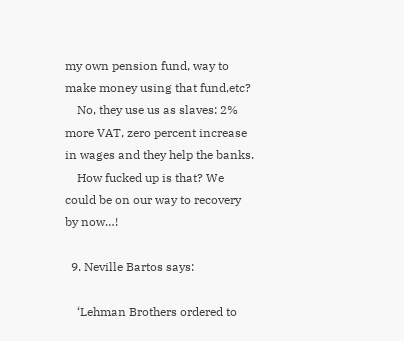my own pension fund, way to make money using that fund,etc?
    No, they use us as slaves: 2% more VAT, zero percent increase in wages and they help the banks.
    How fucked up is that? We could be on our way to recovery by now…!

  9. Neville Bartos says:

    ‘Lehman Brothers ordered to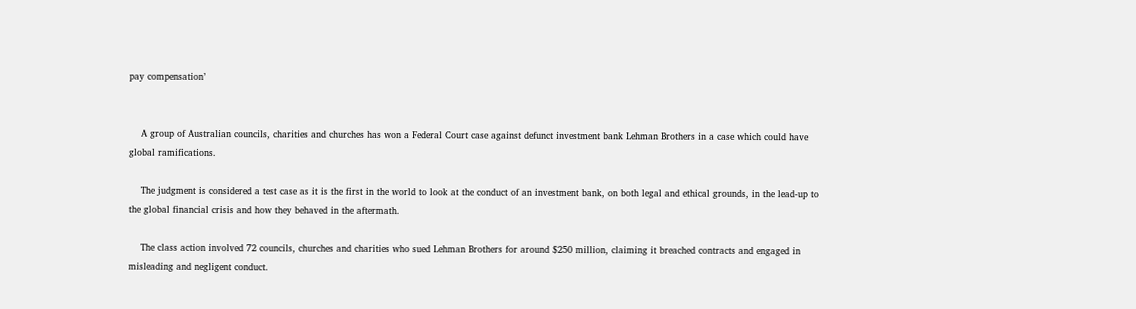pay compensation’


    A group of Australian councils, charities and churches has won a Federal Court case against defunct investment bank Lehman Brothers in a case which could have global ramifications.

    The judgment is considered a test case as it is the first in the world to look at the conduct of an investment bank, on both legal and ethical grounds, in the lead-up to the global financial crisis and how they behaved in the aftermath.

    The class action involved 72 councils, churches and charities who sued Lehman Brothers for around $250 million, claiming it breached contracts and engaged in misleading and negligent conduct.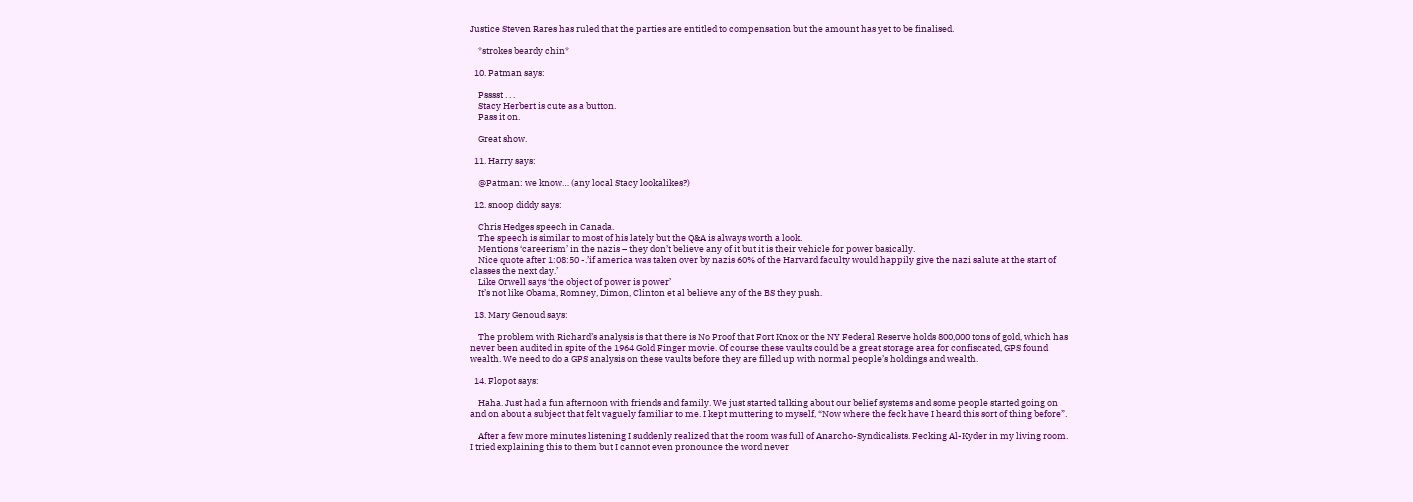Justice Steven Rares has ruled that the parties are entitled to compensation but the amount has yet to be finalised.

    *strokes beardy chin*

  10. Patman says:

    Psssst . . .
    Stacy Herbert is cute as a button.
    Pass it on.

    Great show.

  11. Harry says:

    @Patman: we know… (any local Stacy lookalikes?)

  12. snoop diddy says:

    Chris Hedges speech in Canada.
    The speech is similar to most of his lately but the Q&A is always worth a look.
    Mentions ‘careerism’ in the nazis – they don’t believe any of it but it is their vehicle for power basically.
    Nice quote after 1:08:50 -.’if america was taken over by nazis 60% of the Harvard faculty would happily give the nazi salute at the start of classes the next day.’
    Like Orwell says ‘the object of power is power’
    It’s not like Obama, Romney, Dimon, Clinton et al believe any of the BS they push.

  13. Mary Genoud says:

    The problem with Richard’s analysis is that there is No Proof that Fort Knox or the NY Federal Reserve holds 800,000 tons of gold, which has never been audited in spite of the 1964 Gold Finger movie. Of course these vaults could be a great storage area for confiscated, GPS found wealth. We need to do a GPS analysis on these vaults before they are filled up with normal people’s holdings and wealth.

  14. Flopot says:

    Haha. Just had a fun afternoon with friends and family. We just started talking about our belief systems and some people started going on and on about a subject that felt vaguely familiar to me. I kept muttering to myself, “Now where the feck have I heard this sort of thing before”.

    After a few more minutes listening I suddenly realized that the room was full of Anarcho-Syndicalists. Fecking Al-Kyder in my living room. I tried explaining this to them but I cannot even pronounce the word never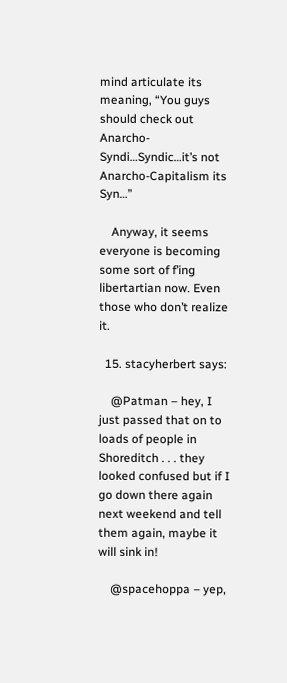mind articulate its meaning, “You guys should check out Anarcho-Syndi…Syndic…it’s not Anarcho-Capitalism its Syn…”

    Anyway, it seems everyone is becoming some sort of f’ing libertartian now. Even those who don’t realize it.

  15. stacyherbert says:

    @Patman – hey, I just passed that on to loads of people in Shoreditch . . . they looked confused but if I go down there again next weekend and tell them again, maybe it will sink in!

    @spacehoppa – yep,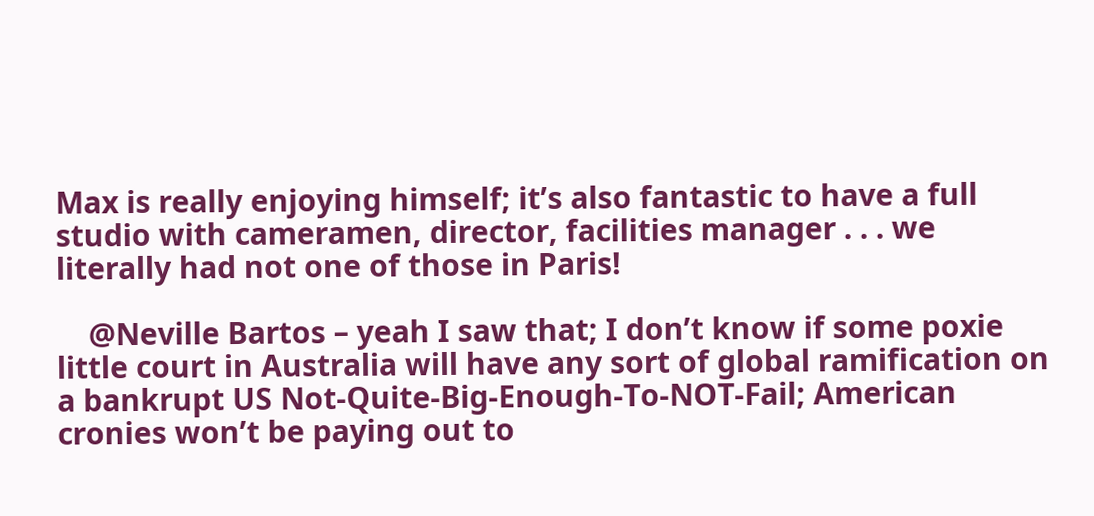Max is really enjoying himself; it’s also fantastic to have a full studio with cameramen, director, facilities manager . . . we literally had not one of those in Paris!

    @Neville Bartos – yeah I saw that; I don’t know if some poxie little court in Australia will have any sort of global ramification on a bankrupt US Not-Quite-Big-Enough-To-NOT-Fail; American cronies won’t be paying out to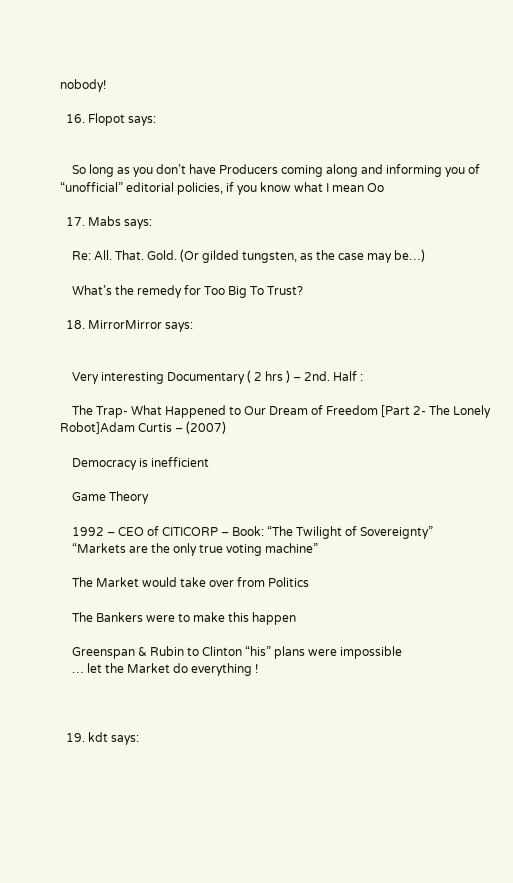nobody!

  16. Flopot says:


    So long as you don’t have Producers coming along and informing you of “unofficial” editorial policies, if you know what I mean Oo

  17. Mabs says:

    Re: All. That. Gold. (Or gilded tungsten, as the case may be…)

    What’s the remedy for Too Big To Trust?

  18. MirrorMirror says:


    Very interesting Documentary ( 2 hrs ) – 2nd. Half :

    The Trap- What Happened to Our Dream of Freedom [Part 2- The Lonely Robot]Adam Curtis – (2007)

    Democracy is inefficient

    Game Theory

    1992 – CEO of CITICORP – Book: “The Twilight of Sovereignty”
    “Markets are the only true voting machine”

    The Market would take over from Politics

    The Bankers were to make this happen

    Greenspan & Rubin to Clinton “his” plans were impossible
    … let the Market do everything !



  19. kdt says: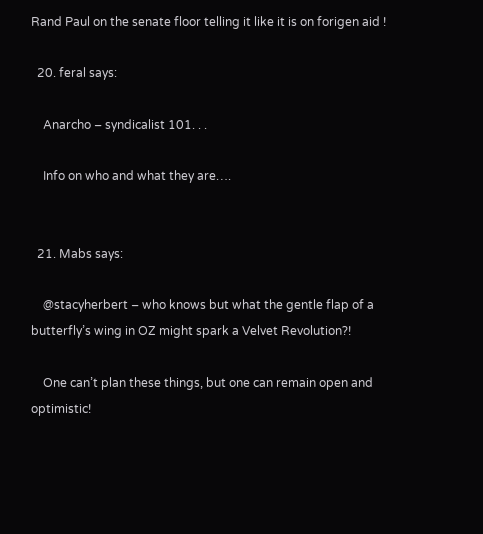Rand Paul on the senate floor telling it like it is on forigen aid !

  20. feral says:

    Anarcho – syndicalist 101. . .

    Info on who and what they are….


  21. Mabs says:

    @stacyherbert – who knows but what the gentle flap of a butterfly’s wing in OZ might spark a Velvet Revolution?!

    One can’t plan these things, but one can remain open and optimistic!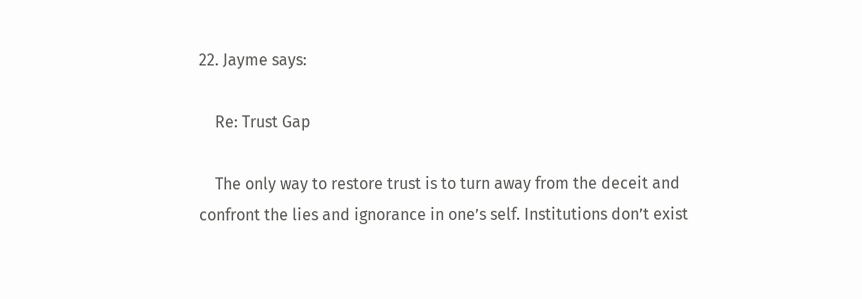22. Jayme says:

    Re: Trust Gap

    The only way to restore trust is to turn away from the deceit and confront the lies and ignorance in one’s self. Institutions don’t exist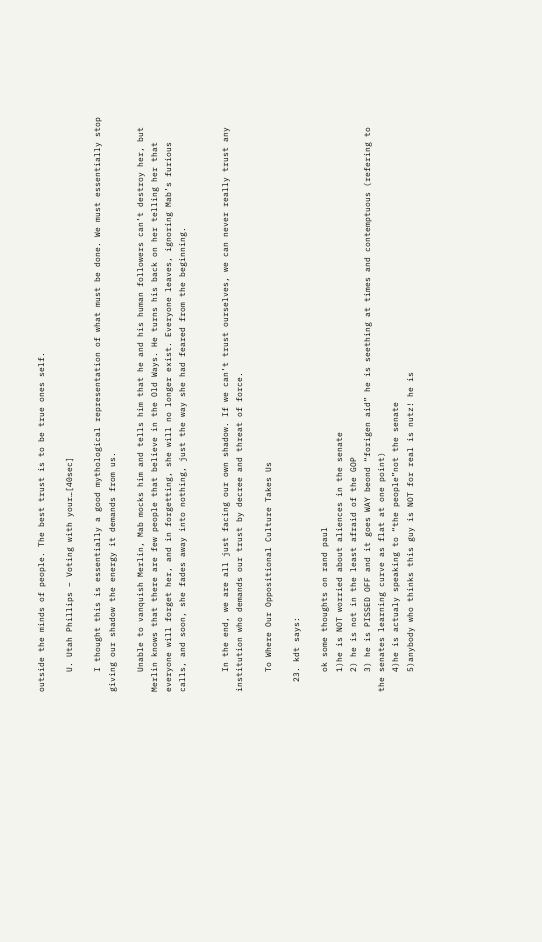outside the minds of people. The best trust is to be true ones self.

    U. Utah Phillips – Voting with your…[40sec]

    I thought this is essentially a good mythological representation of what must be done. We must essentially stop giving our shadow the energy it demands from us.

    Unable to vanquish Merlin, Mab mocks him and tells him that he and his human followers can’t destroy her, but Merlin knows that there are few people that believe in the Old Ways. He turns his back on her telling her that everyone will forget her, and in forgetting, she will no longer exist. Everyone leaves, ignoring Mab’s furious calls, and soon, she fades away into nothing, just the way she had feared from the beginning.


    In the end, we are all just facing our own shadow. If we can’t trust ourselves, we can never really trust any institution who demands our trust by decree and threat of force.

    To Where Our Oppositional Culture Takes Us

  23. kdt says:

    ok some thoughts on rand paul
    1)he is NOT worried about aliences in the senate
    2) he is not in the least afraid of the GOP
    3) he is PISSED OFF and it goes WAY beond “forigen aid” he is seething at times and contemptuous (refering to the senates learning curve as flat at one point)
    4)he is actualy speaking to “the people”not the senate
    5)anybody who thinks this guy is NOT for real is nutz! he is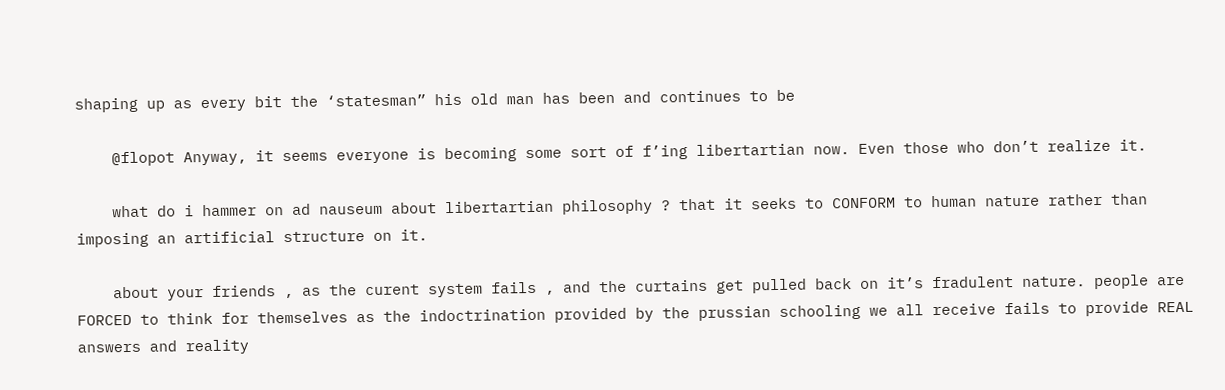shaping up as every bit the ‘statesman” his old man has been and continues to be

    @flopot Anyway, it seems everyone is becoming some sort of f’ing libertartian now. Even those who don’t realize it.

    what do i hammer on ad nauseum about libertartian philosophy ? that it seeks to CONFORM to human nature rather than imposing an artificial structure on it.

    about your friends , as the curent system fails , and the curtains get pulled back on it’s fradulent nature. people are FORCED to think for themselves as the indoctrination provided by the prussian schooling we all receive fails to provide REAL answers and reality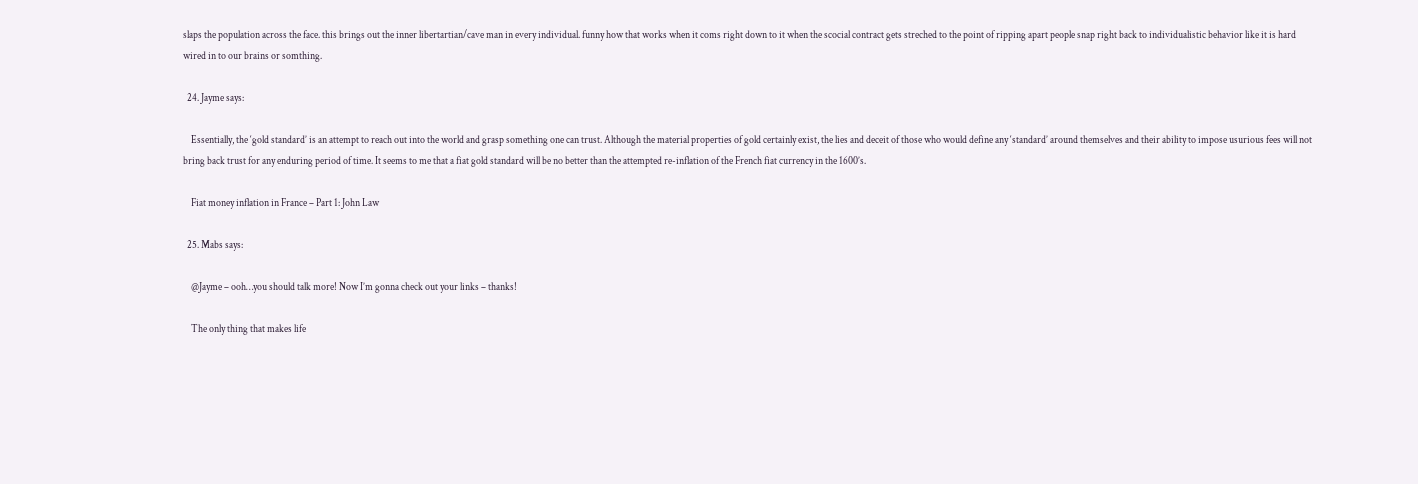slaps the population across the face. this brings out the inner libertartian/cave man in every individual. funny how that works when it coms right down to it when the scocial contract gets streched to the point of ripping apart people snap right back to individualistic behavior like it is hard wired in to our brains or somthing.

  24. Jayme says:

    Essentially, the ‘gold standard’ is an attempt to reach out into the world and grasp something one can trust. Although the material properties of gold certainly exist, the lies and deceit of those who would define any ‘standard’ around themselves and their ability to impose usurious fees will not bring back trust for any enduring period of time. It seems to me that a fiat gold standard will be no better than the attempted re-inflation of the French fiat currency in the 1600’s.

    Fiat money inflation in France – Part 1: John Law

  25. Mabs says:

    @Jayme – ooh…you should talk more! Now I’m gonna check out your links – thanks!

    The only thing that makes life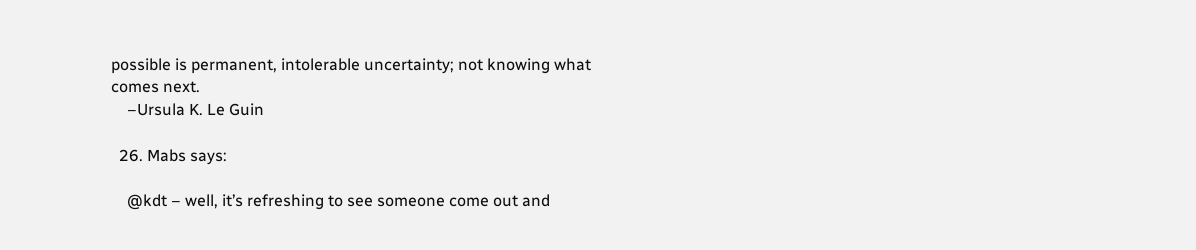possible is permanent, intolerable uncertainty; not knowing what comes next.
    –Ursula K. Le Guin

  26. Mabs says:

    @kdt – well, it’s refreshing to see someone come out and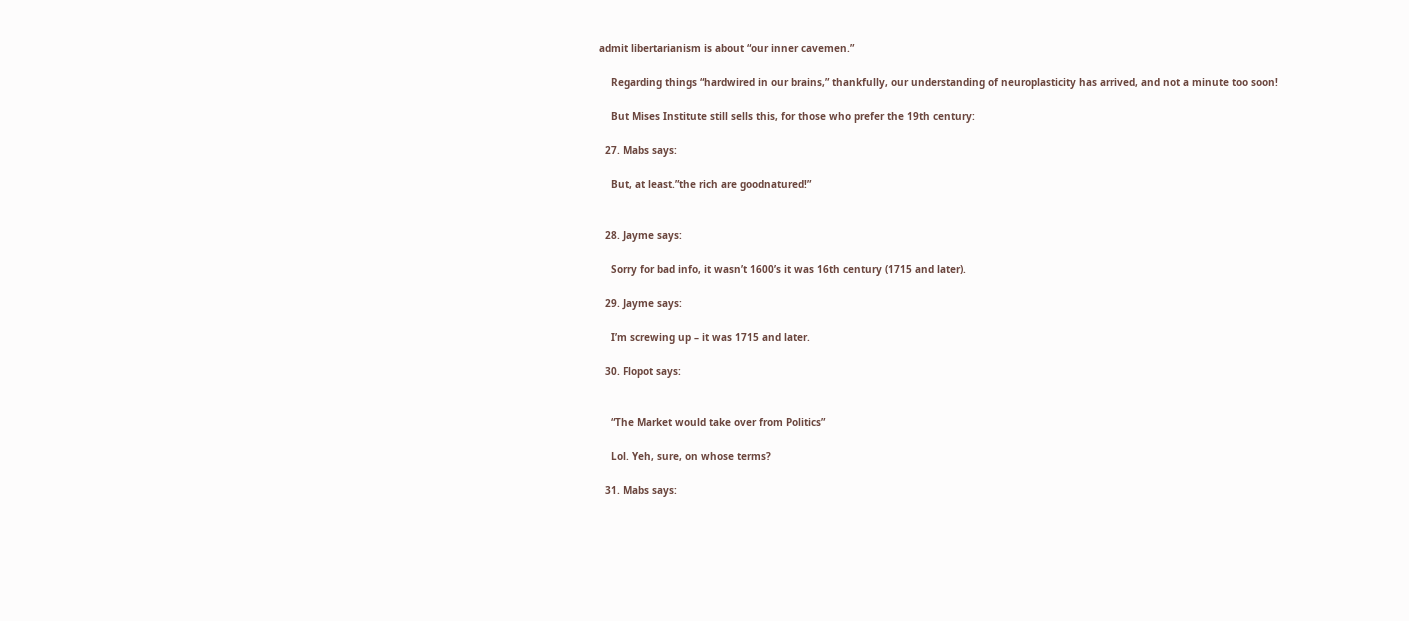admit libertarianism is about “our inner cavemen.”

    Regarding things “hardwired in our brains,” thankfully, our understanding of neuroplasticity has arrived, and not a minute too soon!

    But Mises Institute still sells this, for those who prefer the 19th century:

  27. Mabs says:

    But, at least.”the rich are goodnatured!”


  28. Jayme says:

    Sorry for bad info, it wasn’t 1600’s it was 16th century (1715 and later).

  29. Jayme says:

    I’m screwing up – it was 1715 and later.

  30. Flopot says:


    “The Market would take over from Politics”

    Lol. Yeh, sure, on whose terms?

  31. Mabs says: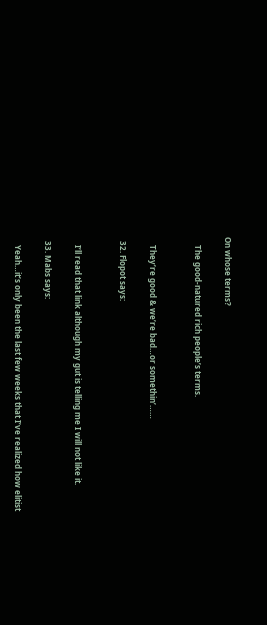On whose terms?

    The good-natured rich people’s terms.


    They’re good & we’re bad…or somethin’……

  32. Flopot says:


    I’ll read that link although my gut is telling me I will not like it.

  33. Mabs says:

    Yeah…it’s only been the last few weeks that I’ve realized how elitist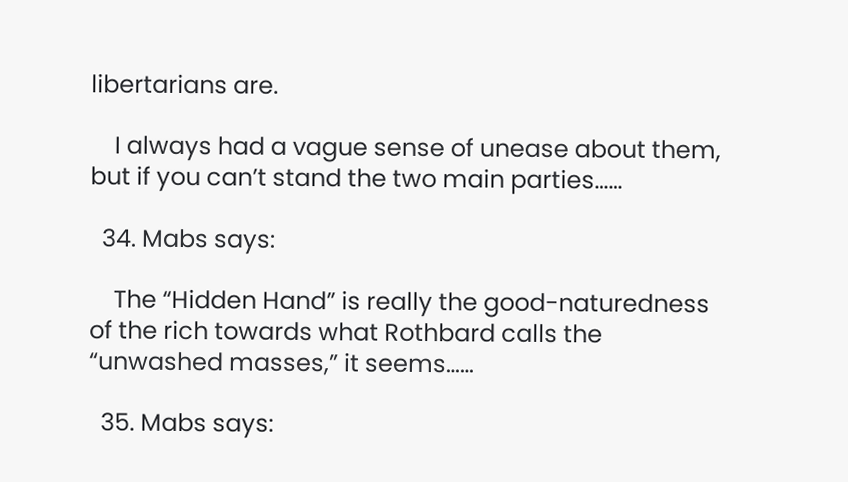libertarians are.

    I always had a vague sense of unease about them, but if you can’t stand the two main parties……

  34. Mabs says:

    The “Hidden Hand” is really the good-naturedness of the rich towards what Rothbard calls the “unwashed masses,” it seems……

  35. Mabs says: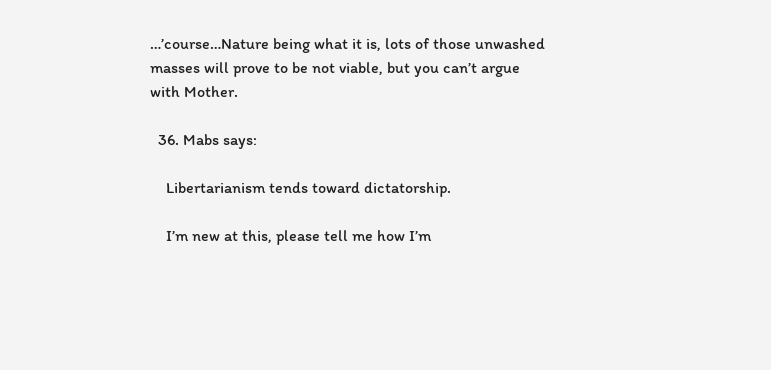…’course…Nature being what it is, lots of those unwashed masses will prove to be not viable, but you can’t argue with Mother.

  36. Mabs says:

    Libertarianism tends toward dictatorship.

    I’m new at this, please tell me how I’m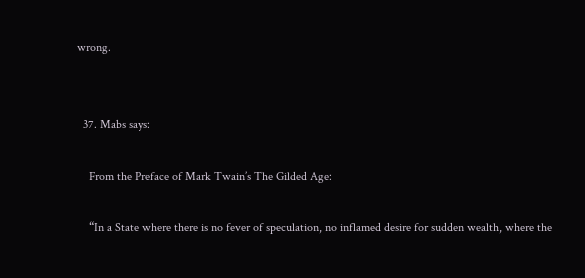wrong.


  37. Mabs says:

    From the Preface of Mark Twain’s The Gilded Age:

    “In a State where there is no fever of speculation, no inflamed desire for sudden wealth, where the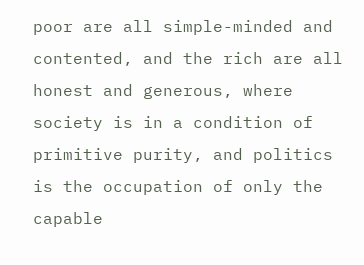poor are all simple-minded and contented, and the rich are all honest and generous, where society is in a condition of primitive purity, and politics is the occupation of only the capable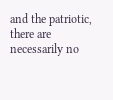and the patriotic, there are necessarily no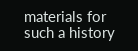materials for such a history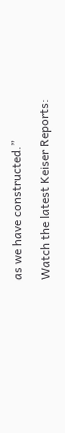as we have constructed.”

Watch the latest Keiser Reports: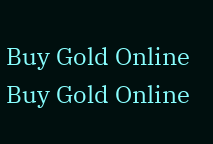Buy Gold Online
Buy Gold Online